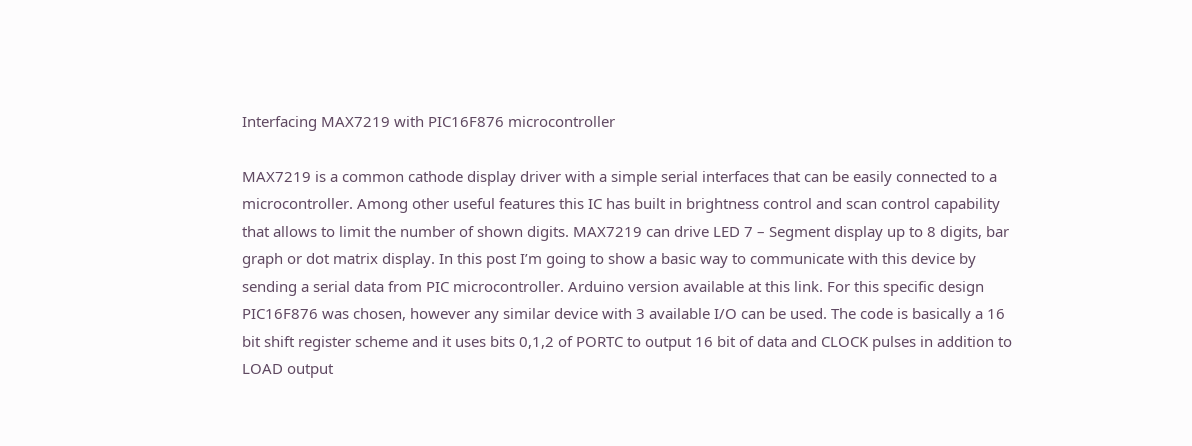Interfacing MAX7219 with PIC16F876 microcontroller

MAX7219 is a common cathode display driver with a simple serial interfaces that can be easily connected to a microcontroller. Among other useful features this IC has built in brightness control and scan control capability that allows to limit the number of shown digits. MAX7219 can drive LED 7 – Segment display up to 8 digits, bar graph or dot matrix display. In this post I’m going to show a basic way to communicate with this device by sending a serial data from PIC microcontroller. Arduino version available at this link. For this specific design PIC16F876 was chosen, however any similar device with 3 available I/O can be used. The code is basically a 16 bit shift register scheme and it uses bits 0,1,2 of PORTC to output 16 bit of data and CLOCK pulses in addition to LOAD output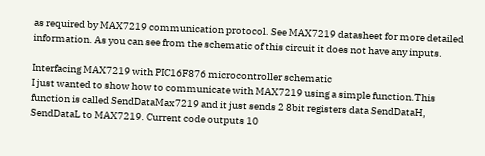as required by MAX7219 communication protocol. See MAX7219 datasheet for more detailed information. As you can see from the schematic of this circuit it does not have any inputs.

Interfacing MAX7219 with PIC16F876 microcontroller schematic
I just wanted to show how to communicate with MAX7219 using a simple function.This function is called SendDataMax7219 and it just sends 2 8bit registers data SendDataH, SendDataL to MAX7219. Current code outputs 10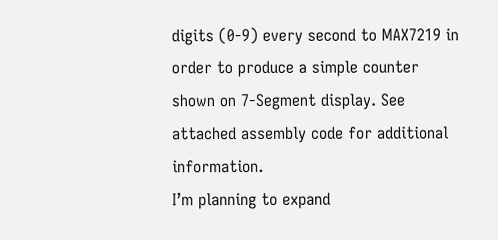digits (0-9) every second to MAX7219 in order to produce a simple counter shown on 7-Segment display. See attached assembly code for additional information.
I’m planning to expand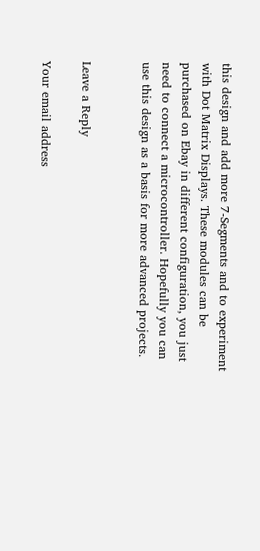this design and add more 7-Segments and to experiment with Dot Matrix Displays. These modules can be purchased on Ebay in different configuration, you just need to connect a microcontroller. Hopefully you can use this design as a basis for more advanced projects.


Leave a Reply

Your email address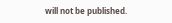will not be published.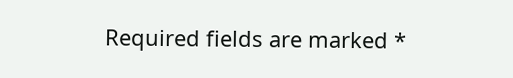Required fields are marked *